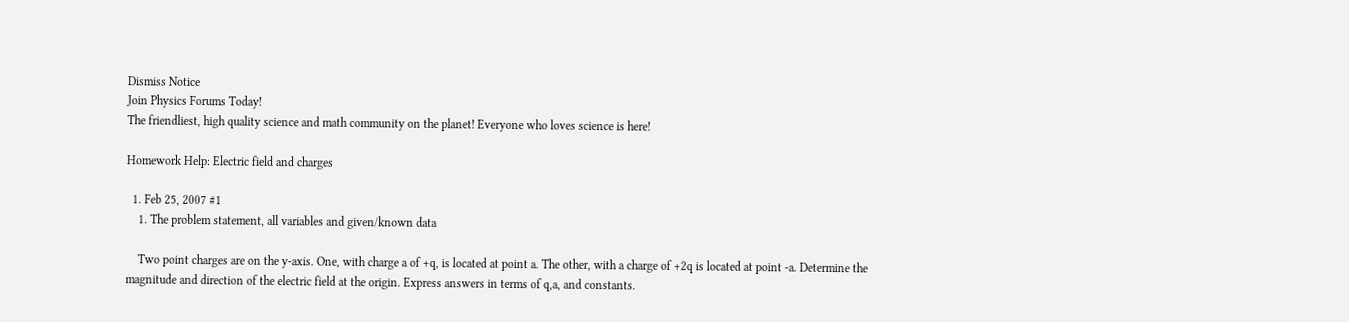Dismiss Notice
Join Physics Forums Today!
The friendliest, high quality science and math community on the planet! Everyone who loves science is here!

Homework Help: Electric field and charges

  1. Feb 25, 2007 #1
    1. The problem statement, all variables and given/known data

    Two point charges are on the y-axis. One, with charge a of +q, is located at point a. The other, with a charge of +2q is located at point -a. Determine the magnitude and direction of the electric field at the origin. Express answers in terms of q,a, and constants.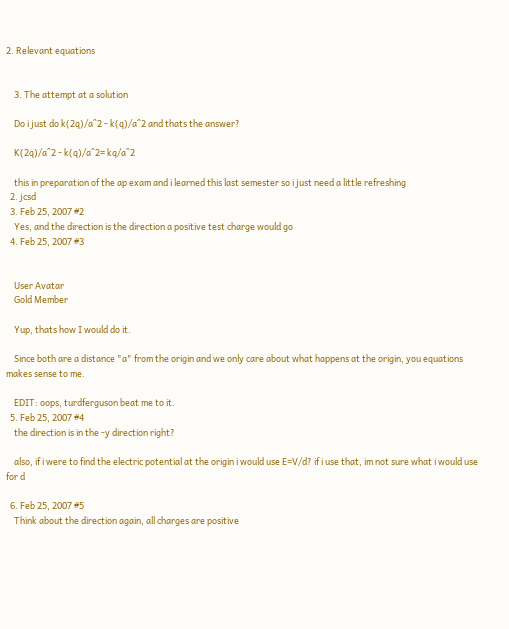2. Relevant equations


    3. The attempt at a solution

    Do i just do k(2q)/a^2 - k(q)/a^2 and thats the answer?

    K(2q)/a^2 - k(q)/a^2= kq/a^2

    this in preparation of the ap exam and i learned this last semester so i just need a little refreshing
  2. jcsd
  3. Feb 25, 2007 #2
    Yes, and the direction is the direction a positive test charge would go
  4. Feb 25, 2007 #3


    User Avatar
    Gold Member

    Yup, thats how I would do it.

    Since both are a distance "a" from the origin and we only care about what happens at the origin, you equations makes sense to me.

    EDIT: oops, turdferguson beat me to it.
  5. Feb 25, 2007 #4
    the direction is in the -y direction right?

    also, if i were to find the electric potential at the origin i would use E=V/d? if i use that, im not sure what i would use for d

  6. Feb 25, 2007 #5
    Think about the direction again, all charges are positive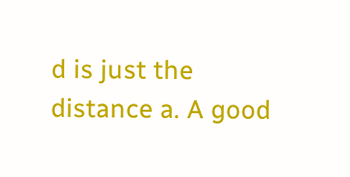d is just the distance a. A good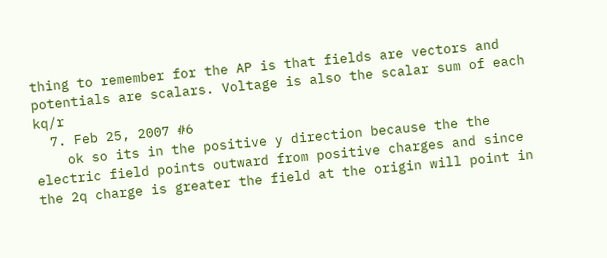thing to remember for the AP is that fields are vectors and potentials are scalars. Voltage is also the scalar sum of each kq/r
  7. Feb 25, 2007 #6
    ok so its in the positive y direction because the the electric field points outward from positive charges and since the 2q charge is greater the field at the origin will point in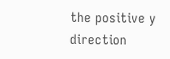the positive y direction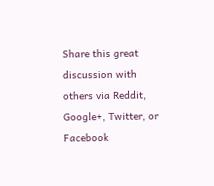Share this great discussion with others via Reddit, Google+, Twitter, or Facebook